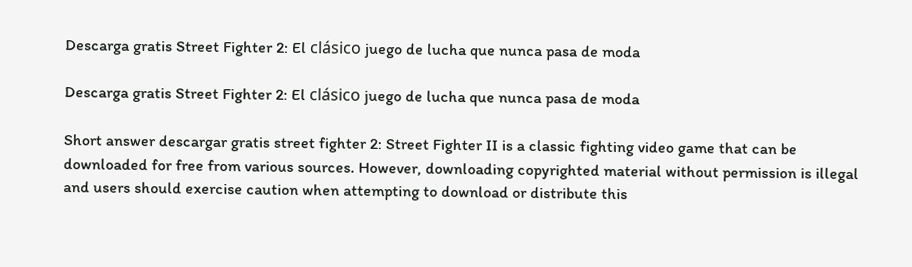Descarga gratis Street Fighter 2: El clásico juego de lucha que nunca pasa de moda

Descarga gratis Street Fighter 2: El clásico juego de lucha que nunca pasa de moda

Short answer descargar gratis street fighter 2: Street Fighter II is a classic fighting video game that can be downloaded for free from various sources. However, downloading copyrighted material without permission is illegal and users should exercise caution when attempting to download or distribute this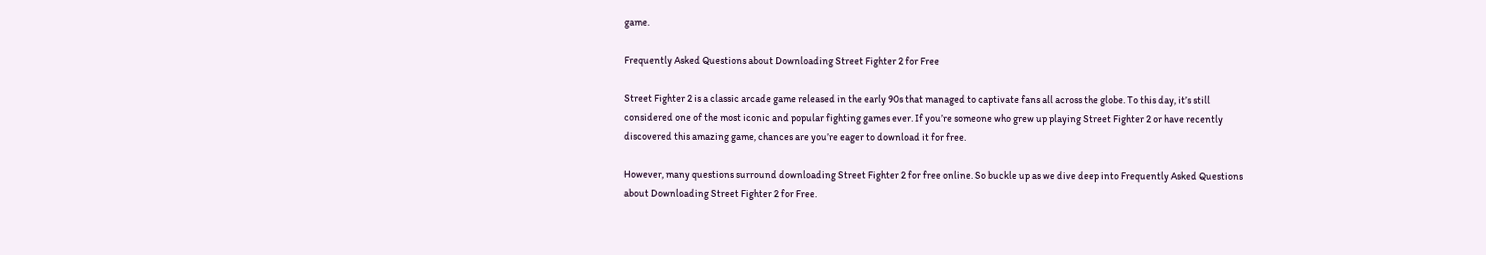game.

Frequently Asked Questions about Downloading Street Fighter 2 for Free

Street Fighter 2 is a classic arcade game released in the early 90s that managed to captivate fans all across the globe. To this day, it’s still considered one of the most iconic and popular fighting games ever. If you’re someone who grew up playing Street Fighter 2 or have recently discovered this amazing game, chances are you’re eager to download it for free.

However, many questions surround downloading Street Fighter 2 for free online. So buckle up as we dive deep into Frequently Asked Questions about Downloading Street Fighter 2 for Free.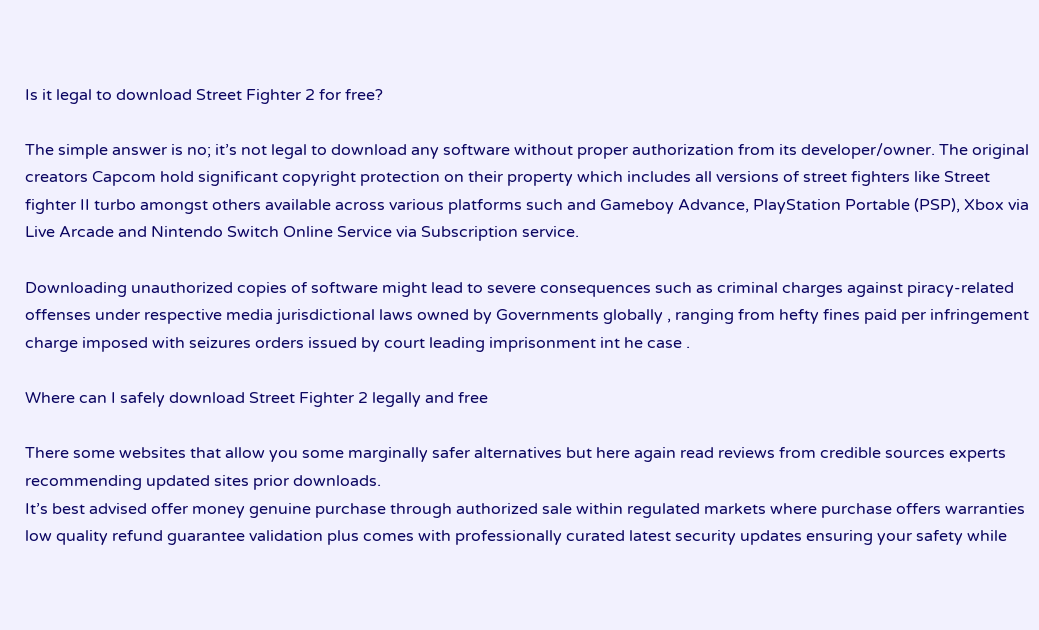Is it legal to download Street Fighter 2 for free?

The simple answer is no; it’s not legal to download any software without proper authorization from its developer/owner. The original creators Capcom hold significant copyright protection on their property which includes all versions of street fighters like Street fighter II turbo amongst others available across various platforms such and Gameboy Advance, PlayStation Portable (PSP), Xbox via Live Arcade and Nintendo Switch Online Service via Subscription service.

Downloading unauthorized copies of software might lead to severe consequences such as criminal charges against piracy-related offenses under respective media jurisdictional laws owned by Governments globally , ranging from hefty fines paid per infringement charge imposed with seizures orders issued by court leading imprisonment int he case .

Where can I safely download Street Fighter 2 legally and free

There some websites that allow you some marginally safer alternatives but here again read reviews from credible sources experts recommending updated sites prior downloads.
It’s best advised offer money genuine purchase through authorized sale within regulated markets where purchase offers warranties low quality refund guarantee validation plus comes with professionally curated latest security updates ensuring your safety while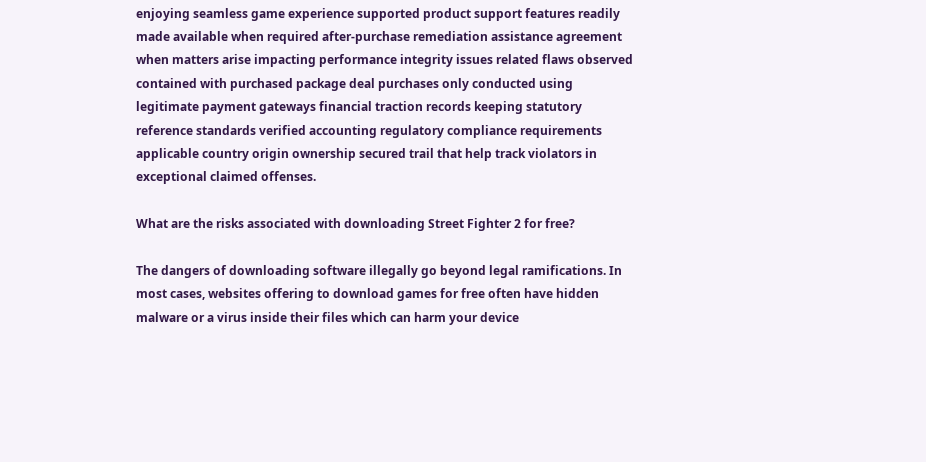enjoying seamless game experience supported product support features readily made available when required after-purchase remediation assistance agreement when matters arise impacting performance integrity issues related flaws observed contained with purchased package deal purchases only conducted using legitimate payment gateways financial traction records keeping statutory reference standards verified accounting regulatory compliance requirements applicable country origin ownership secured trail that help track violators in exceptional claimed offenses.

What are the risks associated with downloading Street Fighter 2 for free?

The dangers of downloading software illegally go beyond legal ramifications. In most cases, websites offering to download games for free often have hidden malware or a virus inside their files which can harm your device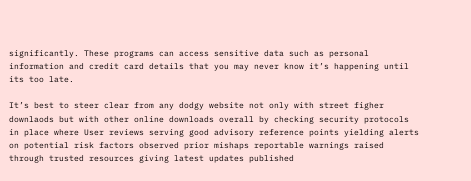significantly. These programs can access sensitive data such as personal information and credit card details that you may never know it’s happening until its too late.

It’s best to steer clear from any dodgy website not only with street figher downlaods but with other online downloads overall by checking security protocols in place where User reviews serving good advisory reference points yielding alerts on potential risk factors observed prior mishaps reportable warnings raised through trusted resources giving latest updates published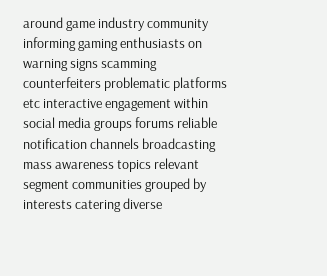around game industry community informing gaming enthusiasts on warning signs scamming counterfeiters problematic platforms etc interactive engagement within social media groups forums reliable notification channels broadcasting mass awareness topics relevant segment communities grouped by interests catering diverse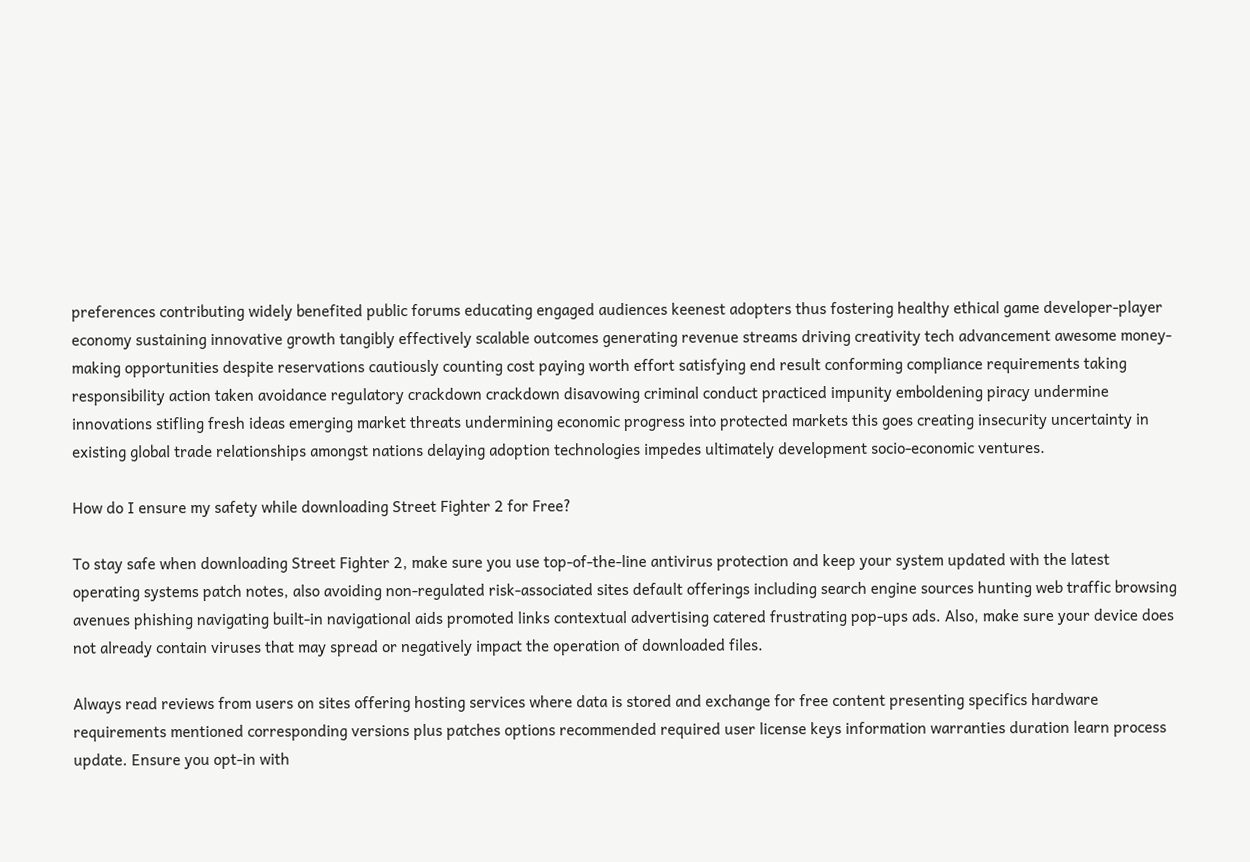preferences contributing widely benefited public forums educating engaged audiences keenest adopters thus fostering healthy ethical game developer-player economy sustaining innovative growth tangibly effectively scalable outcomes generating revenue streams driving creativity tech advancement awesome money-making opportunities despite reservations cautiously counting cost paying worth effort satisfying end result conforming compliance requirements taking responsibility action taken avoidance regulatory crackdown crackdown disavowing criminal conduct practiced impunity emboldening piracy undermine innovations stifling fresh ideas emerging market threats undermining economic progress into protected markets this goes creating insecurity uncertainty in existing global trade relationships amongst nations delaying adoption technologies impedes ultimately development socio-economic ventures.

How do I ensure my safety while downloading Street Fighter 2 for Free?

To stay safe when downloading Street Fighter 2, make sure you use top-of-the-line antivirus protection and keep your system updated with the latest operating systems patch notes, also avoiding non-regulated risk-associated sites default offerings including search engine sources hunting web traffic browsing avenues phishing navigating built-in navigational aids promoted links contextual advertising catered frustrating pop-ups ads. Also, make sure your device does not already contain viruses that may spread or negatively impact the operation of downloaded files.

Always read reviews from users on sites offering hosting services where data is stored and exchange for free content presenting specifics hardware requirements mentioned corresponding versions plus patches options recommended required user license keys information warranties duration learn process update. Ensure you opt-in with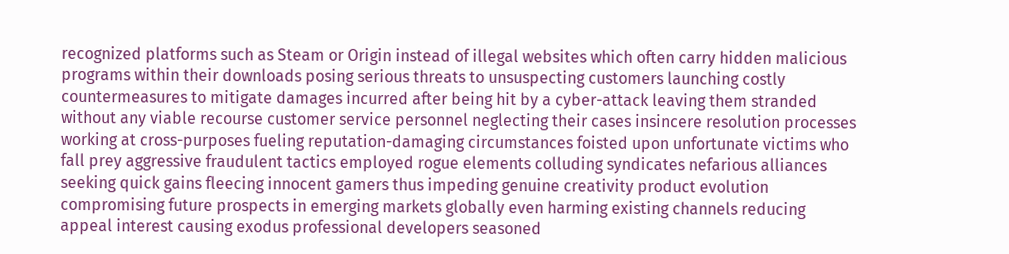recognized platforms such as Steam or Origin instead of illegal websites which often carry hidden malicious programs within their downloads posing serious threats to unsuspecting customers launching costly countermeasures to mitigate damages incurred after being hit by a cyber-attack leaving them stranded without any viable recourse customer service personnel neglecting their cases insincere resolution processes working at cross-purposes fueling reputation-damaging circumstances foisted upon unfortunate victims who fall prey aggressive fraudulent tactics employed rogue elements colluding syndicates nefarious alliances seeking quick gains fleecing innocent gamers thus impeding genuine creativity product evolution compromising future prospects in emerging markets globally even harming existing channels reducing appeal interest causing exodus professional developers seasoned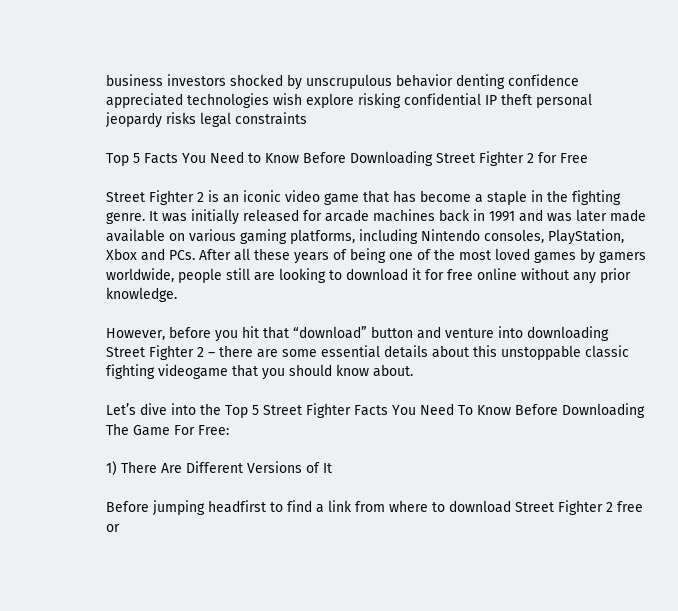business investors shocked by unscrupulous behavior denting confidence appreciated technologies wish explore risking confidential IP theft personal jeopardy risks legal constraints

Top 5 Facts You Need to Know Before Downloading Street Fighter 2 for Free

Street Fighter 2 is an iconic video game that has become a staple in the fighting genre. It was initially released for arcade machines back in 1991 and was later made available on various gaming platforms, including Nintendo consoles, PlayStation, Xbox and PCs. After all these years of being one of the most loved games by gamers worldwide, people still are looking to download it for free online without any prior knowledge.

However, before you hit that “download” button and venture into downloading Street Fighter 2 – there are some essential details about this unstoppable classic fighting videogame that you should know about.

Let’s dive into the Top 5 Street Fighter Facts You Need To Know Before Downloading The Game For Free:

1) There Are Different Versions of It

Before jumping headfirst to find a link from where to download Street Fighter 2 free or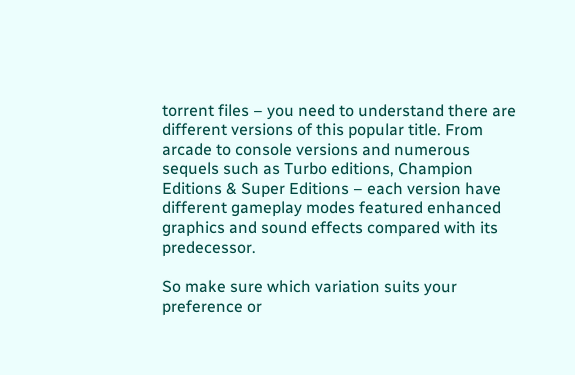torrent files – you need to understand there are different versions of this popular title. From arcade to console versions and numerous sequels such as Turbo editions, Champion Editions & Super Editions – each version have different gameplay modes featured enhanced graphics and sound effects compared with its predecessor.

So make sure which variation suits your preference or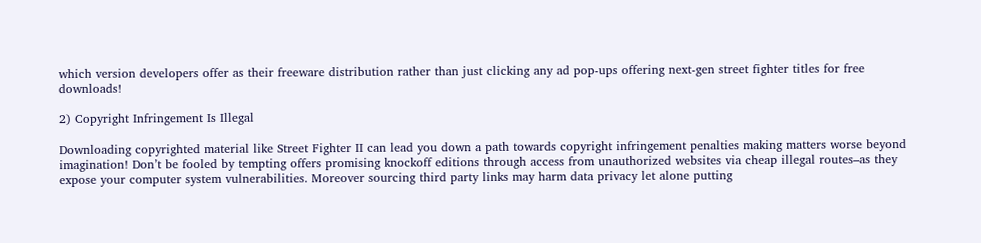which version developers offer as their freeware distribution rather than just clicking any ad pop-ups offering next-gen street fighter titles for free downloads!

2) Copyright Infringement Is Illegal

Downloading copyrighted material like Street Fighter II can lead you down a path towards copyright infringement penalties making matters worse beyond imagination! Don’t be fooled by tempting offers promising knockoff editions through access from unauthorized websites via cheap illegal routes–as they expose your computer system vulnerabilities. Moreover sourcing third party links may harm data privacy let alone putting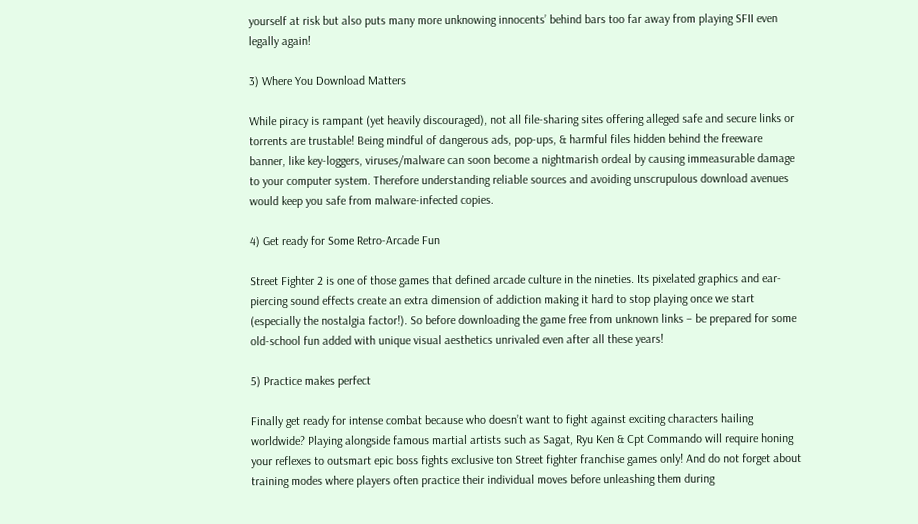yourself at risk but also puts many more unknowing innocents’ behind bars too far away from playing SFII even legally again!

3) Where You Download Matters

While piracy is rampant (yet heavily discouraged), not all file-sharing sites offering alleged safe and secure links or torrents are trustable! Being mindful of dangerous ads, pop-ups, & harmful files hidden behind the freeware banner, like key-loggers, viruses/malware can soon become a nightmarish ordeal by causing immeasurable damage to your computer system. Therefore understanding reliable sources and avoiding unscrupulous download avenues would keep you safe from malware-infected copies.

4) Get ready for Some Retro-Arcade Fun

Street Fighter 2 is one of those games that defined arcade culture in the nineties. Its pixelated graphics and ear-piercing sound effects create an extra dimension of addiction making it hard to stop playing once we start (especially the nostalgia factor!). So before downloading the game free from unknown links – be prepared for some old-school fun added with unique visual aesthetics unrivaled even after all these years!

5) Practice makes perfect

Finally get ready for intense combat because who doesn’t want to fight against exciting characters hailing worldwide? Playing alongside famous martial artists such as Sagat, Ryu Ken & Cpt Commando will require honing your reflexes to outsmart epic boss fights exclusive ton Street fighter franchise games only! And do not forget about training modes where players often practice their individual moves before unleashing them during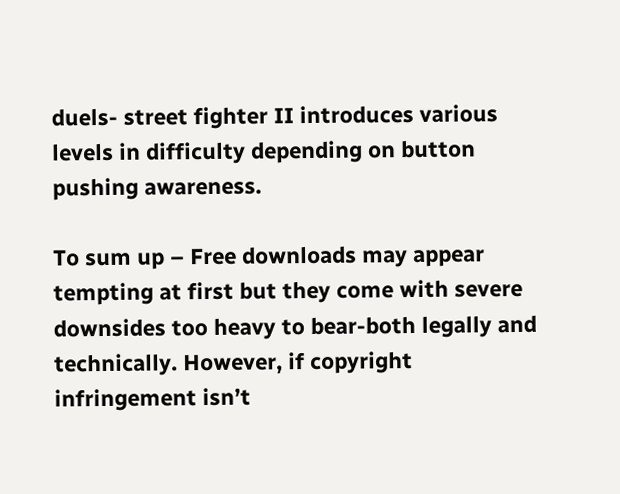duels- street fighter II introduces various levels in difficulty depending on button pushing awareness.

To sum up – Free downloads may appear tempting at first but they come with severe downsides too heavy to bear-both legally and technically. However, if copyright infringement isn’t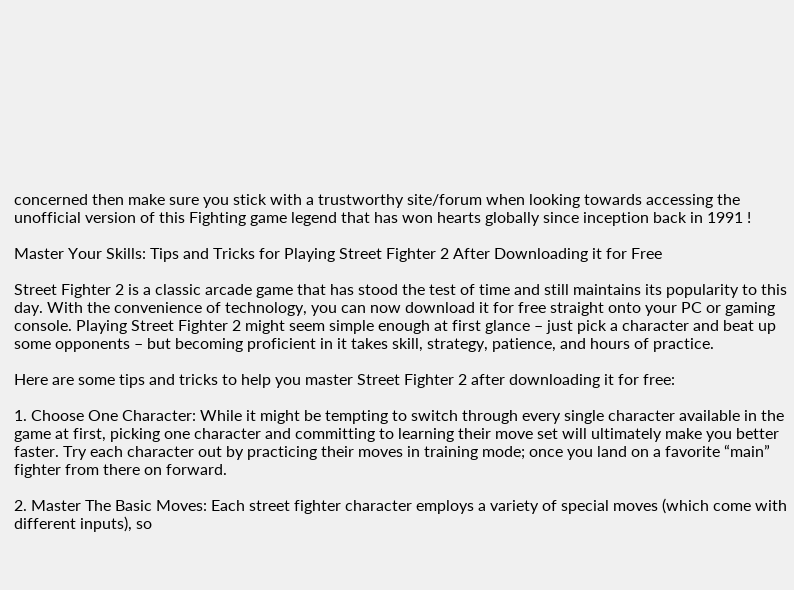concerned then make sure you stick with a trustworthy site/forum when looking towards accessing the unofficial version of this Fighting game legend that has won hearts globally since inception back in 1991 !

Master Your Skills: Tips and Tricks for Playing Street Fighter 2 After Downloading it for Free

Street Fighter 2 is a classic arcade game that has stood the test of time and still maintains its popularity to this day. With the convenience of technology, you can now download it for free straight onto your PC or gaming console. Playing Street Fighter 2 might seem simple enough at first glance – just pick a character and beat up some opponents – but becoming proficient in it takes skill, strategy, patience, and hours of practice.

Here are some tips and tricks to help you master Street Fighter 2 after downloading it for free:

1. Choose One Character: While it might be tempting to switch through every single character available in the game at first, picking one character and committing to learning their move set will ultimately make you better faster. Try each character out by practicing their moves in training mode; once you land on a favorite “main” fighter from there on forward.

2. Master The Basic Moves: Each street fighter character employs a variety of special moves (which come with different inputs), so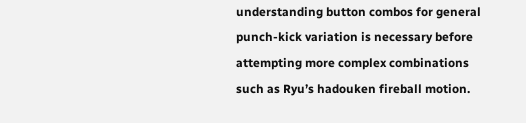understanding button combos for general punch-kick variation is necessary before attempting more complex combinations such as Ryu’s hadouken fireball motion.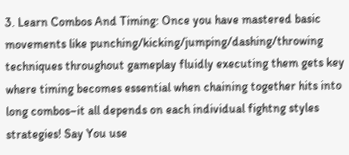3. Learn Combos And Timing: Once you have mastered basic movements like punching/kicking/jumping/dashing/throwing techniques throughout gameplay fluidly executing them gets key where timing becomes essential when chaining together hits into long combos–it all depends on each individual fightng styles strategies! Say You use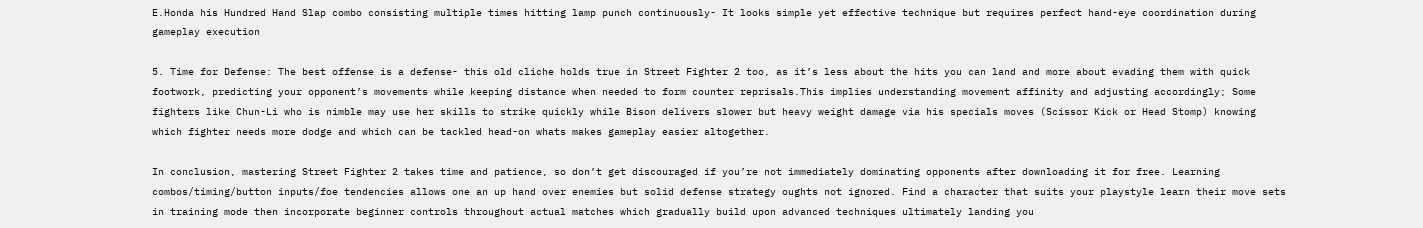E.Honda his Hundred Hand Slap combo consisting multiple times hitting lamp punch continuously- It looks simple yet effective technique but requires perfect hand-eye coordination during gameplay execution

5. Time for Defense: The best offense is a defense- this old cliche holds true in Street Fighter 2 too, as it’s less about the hits you can land and more about evading them with quick footwork, predicting your opponent’s movements while keeping distance when needed to form counter reprisals.This implies understanding movement affinity and adjusting accordingly; Some fighters like Chun-Li who is nimble may use her skills to strike quickly while Bison delivers slower but heavy weight damage via his specials moves (Scissor Kick or Head Stomp) knowing which fighter needs more dodge and which can be tackled head-on whats makes gameplay easier altogether.

In conclusion, mastering Street Fighter 2 takes time and patience, so don’t get discouraged if you’re not immediately dominating opponents after downloading it for free. Learning combos/timing/button inputs/foe tendencies allows one an up hand over enemies but solid defense strategy oughts not ignored. Find a character that suits your playstyle learn their move sets in training mode then incorporate beginner controls throughout actual matches which gradually build upon advanced techniques ultimately landing you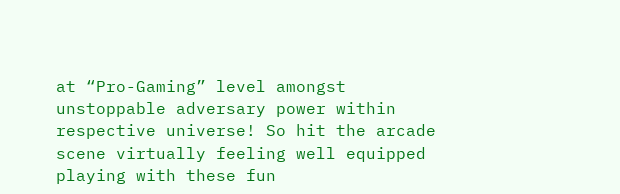at “Pro-Gaming” level amongst unstoppable adversary power within respective universe! So hit the arcade scene virtually feeling well equipped playing with these fun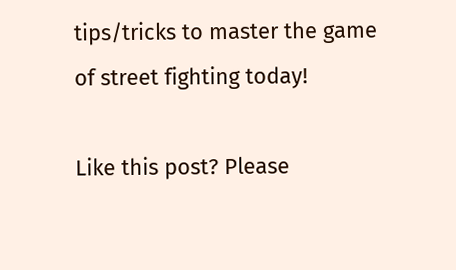tips/tricks to master the game of street fighting today!

Like this post? Please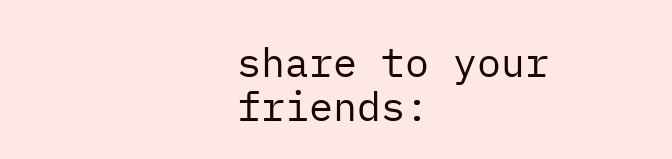share to your friends: